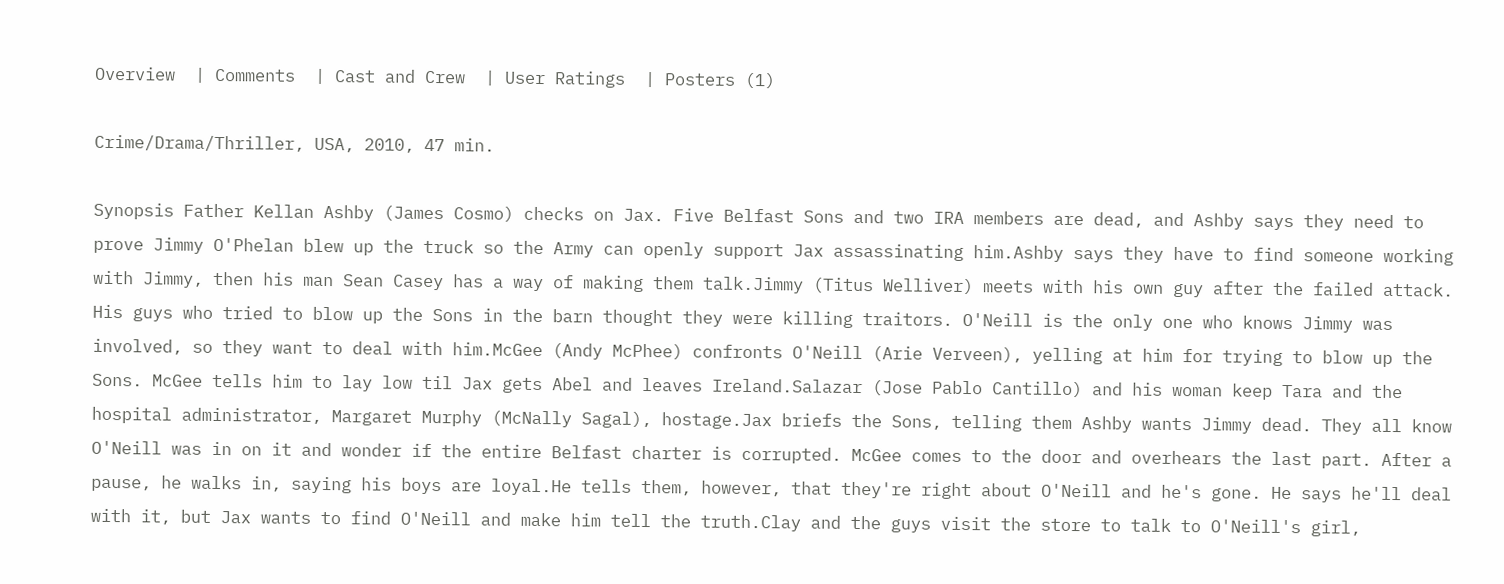Overview  | Comments  | Cast and Crew  | User Ratings  | Posters (1)

Crime/Drama/Thriller, USA, 2010, 47 min.

Synopsis Father Kellan Ashby (James Cosmo) checks on Jax. Five Belfast Sons and two IRA members are dead, and Ashby says they need to prove Jimmy O'Phelan blew up the truck so the Army can openly support Jax assassinating him.Ashby says they have to find someone working with Jimmy, then his man Sean Casey has a way of making them talk.Jimmy (Titus Welliver) meets with his own guy after the failed attack. His guys who tried to blow up the Sons in the barn thought they were killing traitors. O'Neill is the only one who knows Jimmy was involved, so they want to deal with him.McGee (Andy McPhee) confronts O'Neill (Arie Verveen), yelling at him for trying to blow up the Sons. McGee tells him to lay low til Jax gets Abel and leaves Ireland.Salazar (Jose Pablo Cantillo) and his woman keep Tara and the hospital administrator, Margaret Murphy (McNally Sagal), hostage.Jax briefs the Sons, telling them Ashby wants Jimmy dead. They all know O'Neill was in on it and wonder if the entire Belfast charter is corrupted. McGee comes to the door and overhears the last part. After a pause, he walks in, saying his boys are loyal.He tells them, however, that they're right about O'Neill and he's gone. He says he'll deal with it, but Jax wants to find O'Neill and make him tell the truth.Clay and the guys visit the store to talk to O'Neill's girl,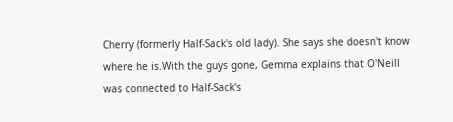Cherry (formerly Half-Sack's old lady). She says she doesn't know where he is.With the guys gone, Gemma explains that O'Neill was connected to Half-Sack's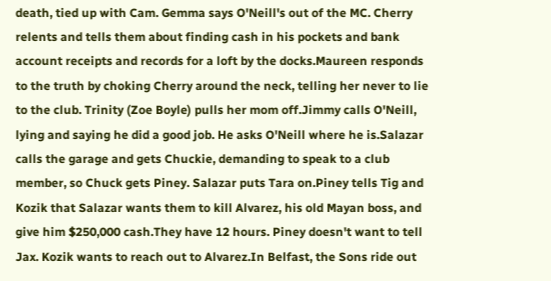death, tied up with Cam. Gemma says O'Neill's out of the MC. Cherry relents and tells them about finding cash in his pockets and bank account receipts and records for a loft by the docks.Maureen responds to the truth by choking Cherry around the neck, telling her never to lie to the club. Trinity (Zoe Boyle) pulls her mom off.Jimmy calls O'Neill, lying and saying he did a good job. He asks O'Neill where he is.Salazar calls the garage and gets Chuckie, demanding to speak to a club member, so Chuck gets Piney. Salazar puts Tara on.Piney tells Tig and Kozik that Salazar wants them to kill Alvarez, his old Mayan boss, and give him $250,000 cash.They have 12 hours. Piney doesn't want to tell Jax. Kozik wants to reach out to Alvarez.In Belfast, the Sons ride out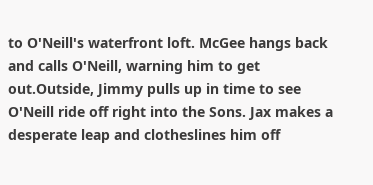to O'Neill's waterfront loft. McGee hangs back and calls O'Neill, warning him to get out.Outside, Jimmy pulls up in time to see O'Neill ride off right into the Sons. Jax makes a desperate leap and clotheslines him off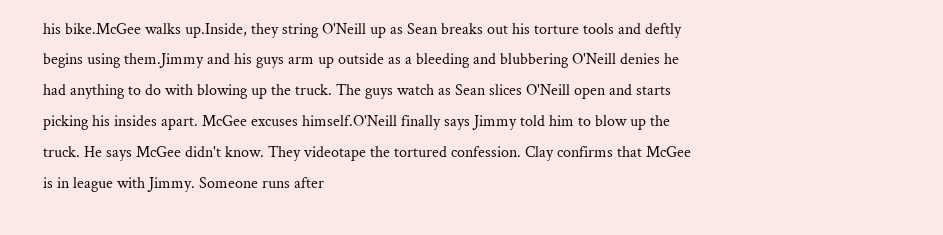his bike.McGee walks up.Inside, they string O'Neill up as Sean breaks out his torture tools and deftly begins using them.Jimmy and his guys arm up outside as a bleeding and blubbering O'Neill denies he had anything to do with blowing up the truck. The guys watch as Sean slices O'Neill open and starts picking his insides apart. McGee excuses himself.O'Neill finally says Jimmy told him to blow up the truck. He says McGee didn't know. They videotape the tortured confession. Clay confirms that McGee is in league with Jimmy. Someone runs after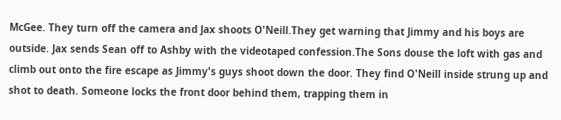McGee. They turn off the camera and Jax shoots O'Neill.They get warning that Jimmy and his boys are outside. Jax sends Sean off to Ashby with the videotaped confession.The Sons douse the loft with gas and climb out onto the fire escape as Jimmy's guys shoot down the door. They find O'Neill inside strung up and shot to death. Someone locks the front door behind them, trapping them in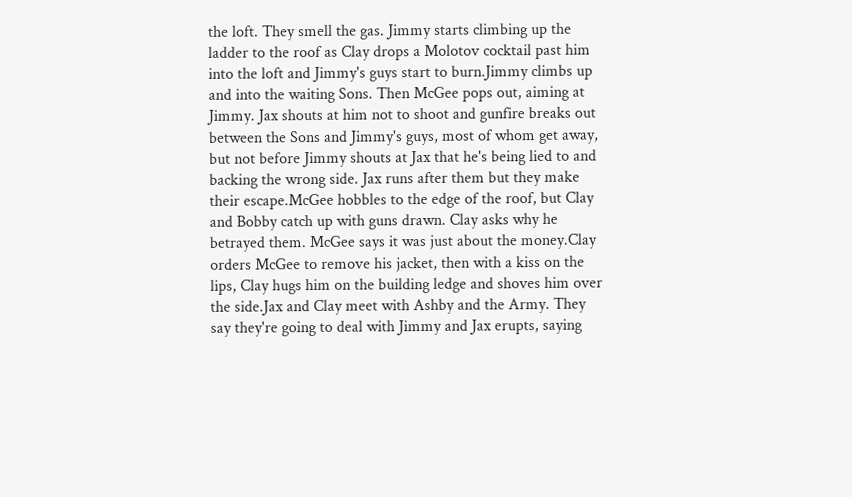the loft. They smell the gas. Jimmy starts climbing up the ladder to the roof as Clay drops a Molotov cocktail past him into the loft and Jimmy's guys start to burn.Jimmy climbs up and into the waiting Sons. Then McGee pops out, aiming at Jimmy. Jax shouts at him not to shoot and gunfire breaks out between the Sons and Jimmy's guys, most of whom get away, but not before Jimmy shouts at Jax that he's being lied to and backing the wrong side. Jax runs after them but they make their escape.McGee hobbles to the edge of the roof, but Clay and Bobby catch up with guns drawn. Clay asks why he betrayed them. McGee says it was just about the money.Clay orders McGee to remove his jacket, then with a kiss on the lips, Clay hugs him on the building ledge and shoves him over the side.Jax and Clay meet with Ashby and the Army. They say they're going to deal with Jimmy and Jax erupts, saying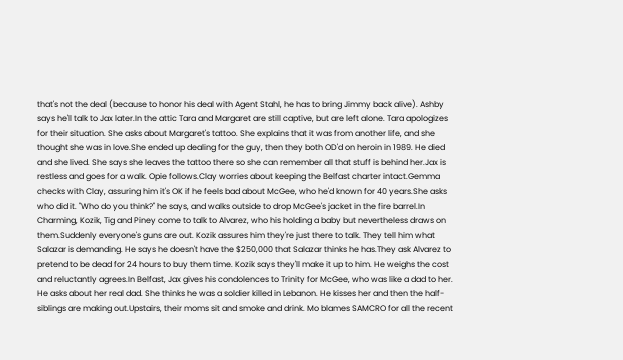that's not the deal (because to honor his deal with Agent Stahl, he has to bring Jimmy back alive). Ashby says he'll talk to Jax later.In the attic Tara and Margaret are still captive, but are left alone. Tara apologizes for their situation. She asks about Margaret's tattoo. She explains that it was from another life, and she thought she was in love.She ended up dealing for the guy, then they both OD'd on heroin in 1989. He died and she lived. She says she leaves the tattoo there so she can remember all that stuff is behind her.Jax is restless and goes for a walk. Opie follows.Clay worries about keeping the Belfast charter intact.Gemma checks with Clay, assuring him it's OK if he feels bad about McGee, who he'd known for 40 years.She asks who did it. "Who do you think?" he says, and walks outside to drop McGee's jacket in the fire barrel.In Charming, Kozik, Tig and Piney come to talk to Alvarez, who his holding a baby but nevertheless draws on them.Suddenly everyone's guns are out. Kozik assures him they're just there to talk. They tell him what Salazar is demanding. He says he doesn't have the $250,000 that Salazar thinks he has.They ask Alvarez to pretend to be dead for 24 hours to buy them time. Kozik says they'll make it up to him. He weighs the cost and reluctantly agrees.In Belfast, Jax gives his condolences to Trinity for McGee, who was like a dad to her. He asks about her real dad. She thinks he was a soldier killed in Lebanon. He kisses her and then the half-siblings are making out.Upstairs, their moms sit and smoke and drink. Mo blames SAMCRO for all the recent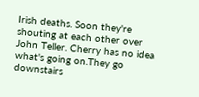Irish deaths. Soon they're shouting at each other over John Teller. Cherry has no idea what's going on.They go downstairs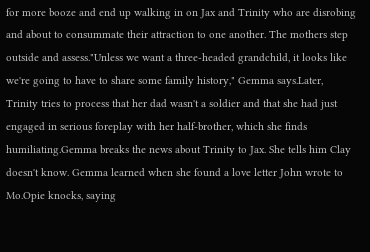for more booze and end up walking in on Jax and Trinity who are disrobing and about to consummate their attraction to one another. The mothers step outside and assess."Unless we want a three-headed grandchild, it looks like we're going to have to share some family history," Gemma says.Later, Trinity tries to process that her dad wasn't a soldier and that she had just engaged in serious foreplay with her half-brother, which she finds humiliating.Gemma breaks the news about Trinity to Jax. She tells him Clay doesn't know. Gemma learned when she found a love letter John wrote to Mo.Opie knocks, saying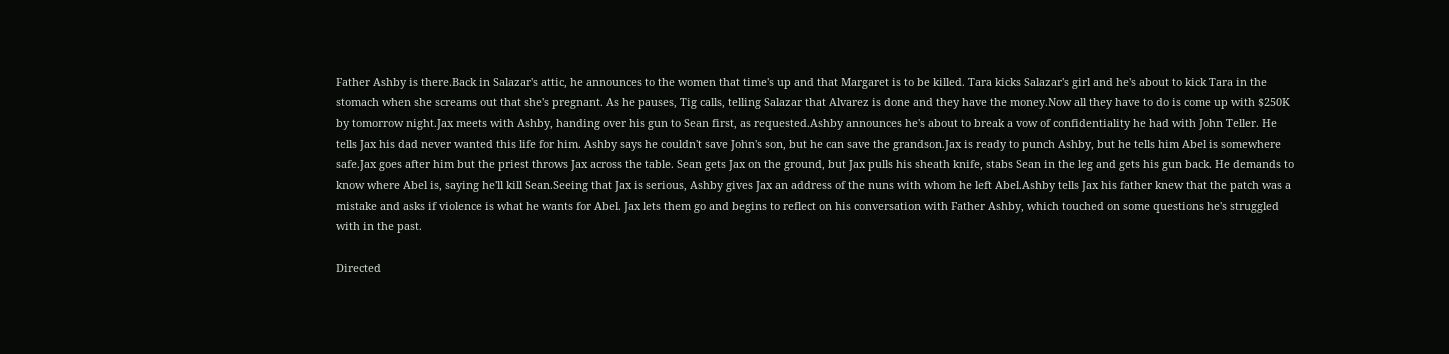Father Ashby is there.Back in Salazar's attic, he announces to the women that time's up and that Margaret is to be killed. Tara kicks Salazar's girl and he's about to kick Tara in the stomach when she screams out that she's pregnant. As he pauses, Tig calls, telling Salazar that Alvarez is done and they have the money.Now all they have to do is come up with $250K by tomorrow night.Jax meets with Ashby, handing over his gun to Sean first, as requested.Ashby announces he's about to break a vow of confidentiality he had with John Teller. He tells Jax his dad never wanted this life for him. Ashby says he couldn't save John's son, but he can save the grandson.Jax is ready to punch Ashby, but he tells him Abel is somewhere safe.Jax goes after him but the priest throws Jax across the table. Sean gets Jax on the ground, but Jax pulls his sheath knife, stabs Sean in the leg and gets his gun back. He demands to know where Abel is, saying he'll kill Sean.Seeing that Jax is serious, Ashby gives Jax an address of the nuns with whom he left Abel.Ashby tells Jax his father knew that the patch was a mistake and asks if violence is what he wants for Abel. Jax lets them go and begins to reflect on his conversation with Father Ashby, which touched on some questions he's struggled with in the past.

Directed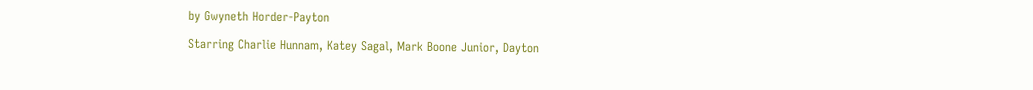by Gwyneth Horder-Payton

Starring Charlie Hunnam, Katey Sagal, Mark Boone Junior, Dayton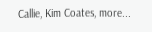Callie, Kim Coates, more...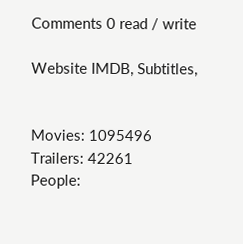Comments 0 read / write

Website IMDB, Subtitles,


Movies: 1095496
Trailers: 42261
People: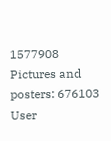1577908
Pictures and posters: 676103
User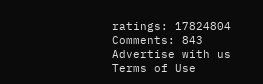ratings: 17824804
Comments: 843
Advertise with us
Terms of Use